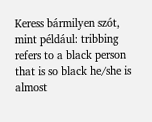Keress bármilyen szót, mint például: tribbing
refers to a black person that is so black he/she is almost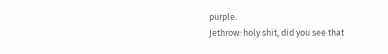purple.
Jethrow: holy shit, did you see that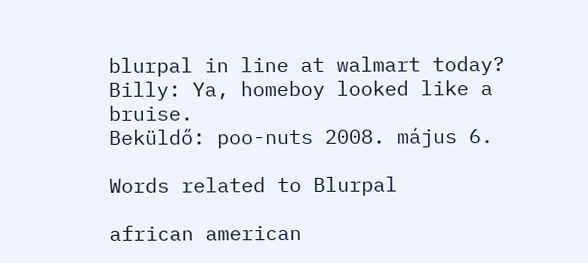blurpal in line at walmart today?
Billy: Ya, homeboy looked like a bruise.
Beküldő: poo-nuts 2008. május 6.

Words related to Blurpal

african american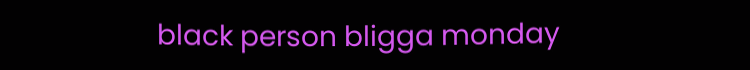black person bligga monday